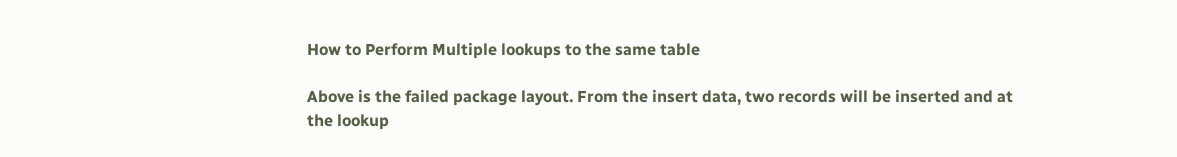How to Perform Multiple lookups to the same table

Above is the failed package layout. From the insert data, two records will be inserted and at the lookup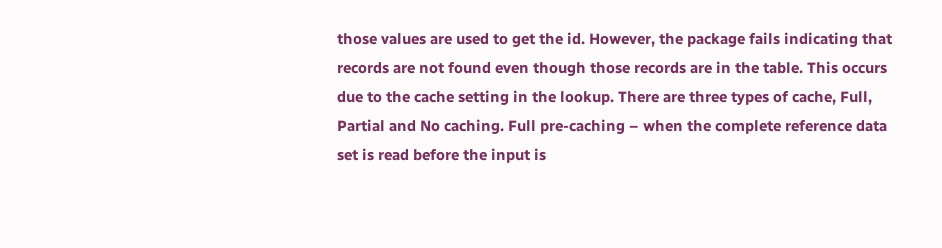those values are used to get the id. However, the package fails indicating that records are not found even though those records are in the table. This occurs due to the cache setting in the lookup. There are three types of cache, Full, Partial and No caching. Full pre-caching – when the complete reference data set is read before the input is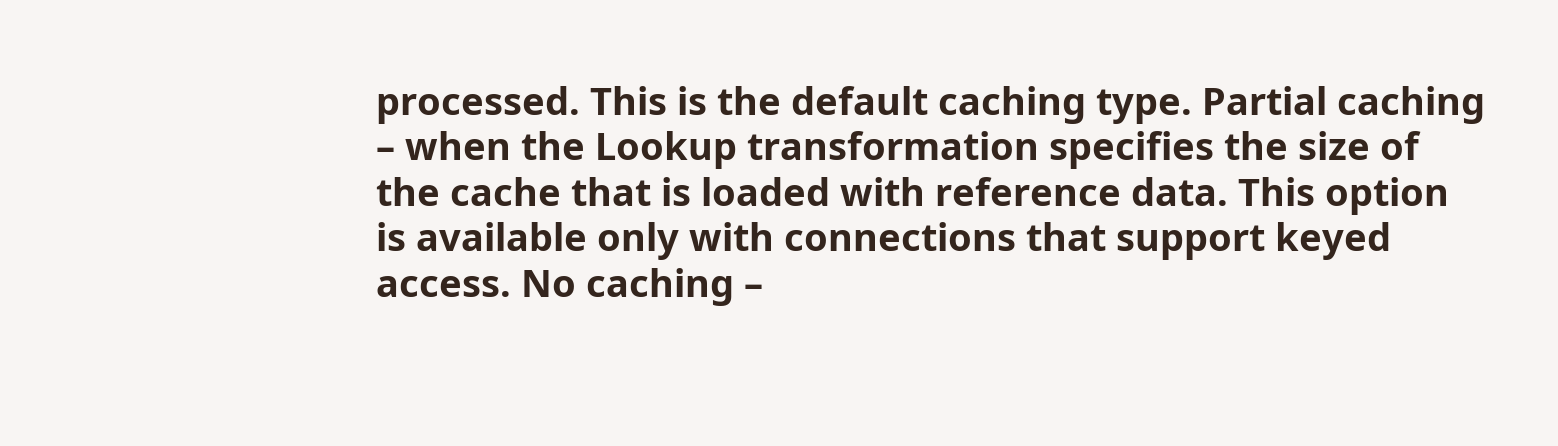processed. This is the default caching type. Partial caching – when the Lookup transformation specifies the size of the cache that is loaded with reference data. This option is available only with connections that support keyed access. No caching –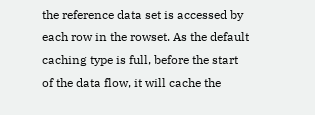the reference data set is accessed by each row in the rowset. As the default caching type is full, before the start of the data flow, it will cache the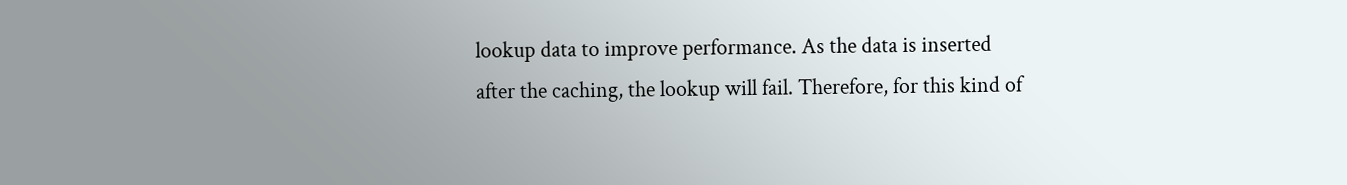lookup data to improve performance. As the data is inserted after the caching, the lookup will fail. Therefore, for this kind of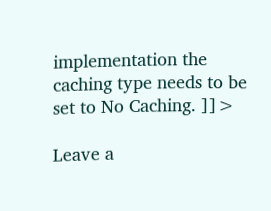implementation the caching type needs to be set to No Caching. ]]>

Leave a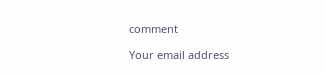comment

Your email address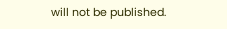will not be published.